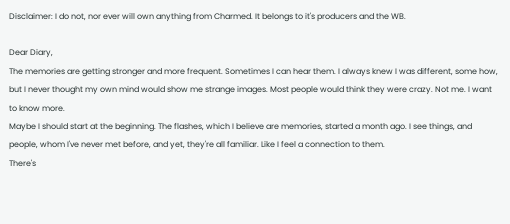Disclaimer: I do not, nor ever will own anything from Charmed. It belongs to it's producers and the WB.

Dear Diary,
The memories are getting stronger and more frequent. Sometimes I can hear them. I always knew I was different, some how, but I never thought my own mind would show me strange images. Most people would think they were crazy. Not me. I want to know more.
Maybe I should start at the beginning. The flashes, which I believe are memories, started a month ago. I see things, and people, whom I've never met before, and yet, they're all familiar. Like I feel a connection to them.
There's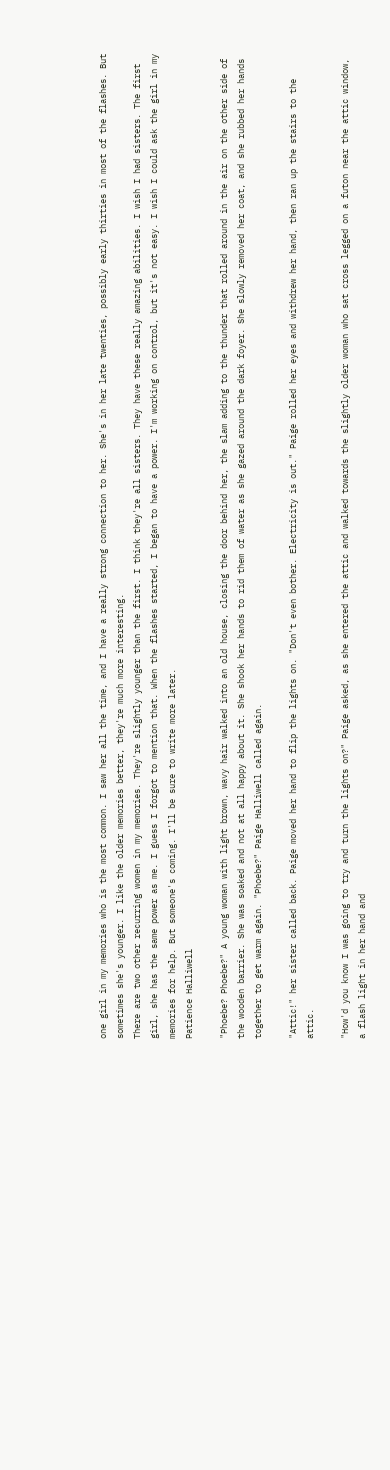one girl in my memories who is the most common. I saw her all the time, and I have a really strong connection to her. She's in her late twenties, possibly early thirties in most of the flashes. But sometimes she's younger. I like the older memories better, they're much more interesting.
There are two other recurring women in my memories. They're slightly younger than the first. I think they're all sisters. They have these really amazing abilities. I wish I had sisters. The first girl, she has the same power as me. I guess I forgot to mention that. When the flashes started, I began to have a power. I'm working on control, but it's not easy. I wish I could ask the girl in my memories for help. But someone's coming. I'll be sure to write more later.
Patience Halliwell

"Phoebe? Phoebe?" A young woman with light brown, wavy hair walked into an old house, closing the door behind her, the slam adding to the thunder that rolled around in the air on the other side of the wooden barrier. She was soaked and not at all happy about it. She shook her hands to rid them of water as she gazed around the dark foyer. She slowly removed her coat, and she rubbed her hands together to get warm again. "Phoebe?" Paige Halliwell called again.

"Attic!" her sister called back. Paige moved her hand to flip the lights on. "Don't even bother. Electricity is out." Paige rolled her eyes and withdrew her hand, then ran up the stairs to the attic.

"How'd you know I was going to try and turn the lights on?" Paige asked, as she entered the attic and walked towards the slightly older woman who sat cross legged on a futon near the attic window, a flash light in her hand and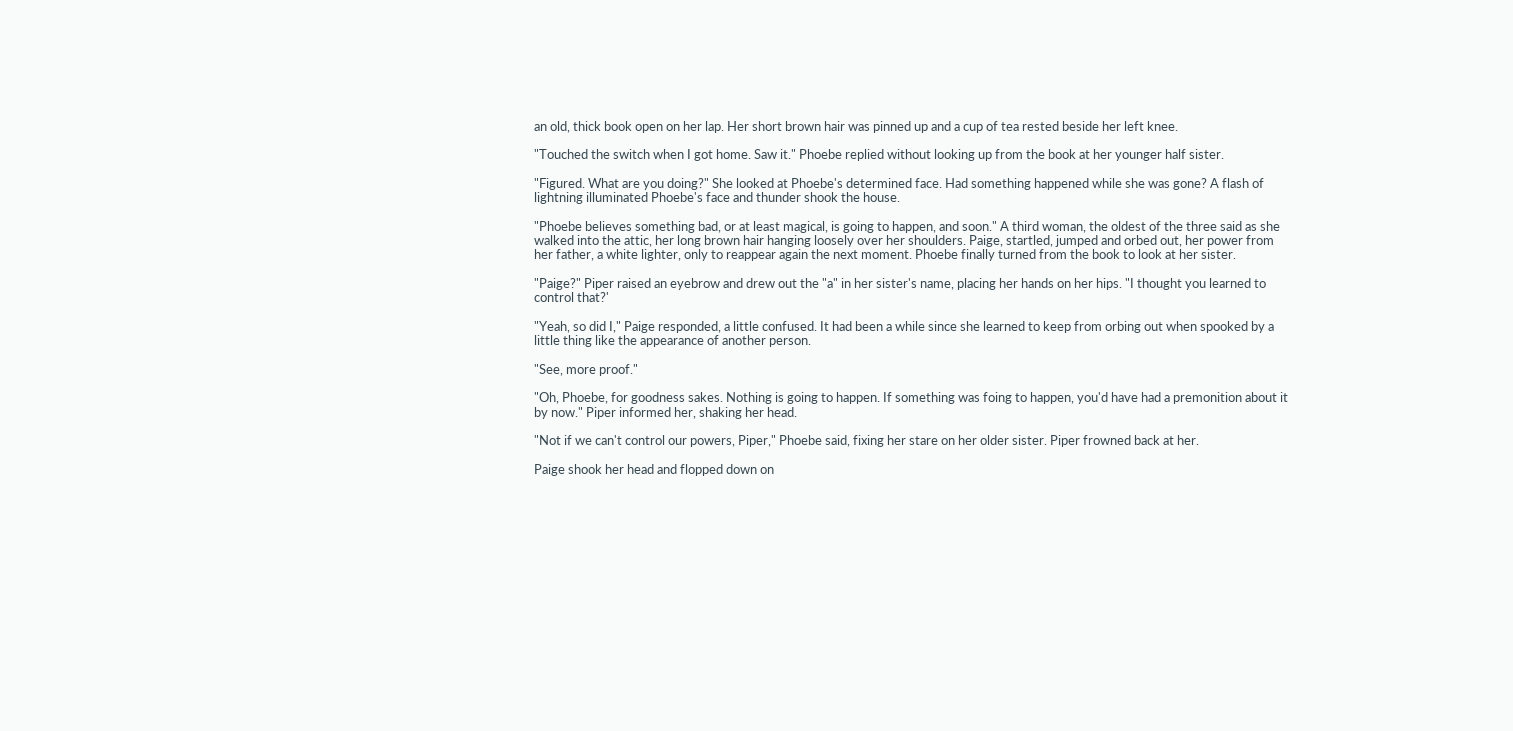an old, thick book open on her lap. Her short brown hair was pinned up and a cup of tea rested beside her left knee.

"Touched the switch when I got home. Saw it." Phoebe replied without looking up from the book at her younger half sister.

"Figured. What are you doing?" She looked at Phoebe's determined face. Had something happened while she was gone? A flash of lightning illuminated Phoebe's face and thunder shook the house.

"Phoebe believes something bad, or at least magical, is going to happen, and soon." A third woman, the oldest of the three said as she walked into the attic, her long brown hair hanging loosely over her shoulders. Paige, startled, jumped and orbed out, her power from her father, a white lighter, only to reappear again the next moment. Phoebe finally turned from the book to look at her sister.

"Paige?" Piper raised an eyebrow and drew out the "a" in her sister's name, placing her hands on her hips. "I thought you learned to control that?'

"Yeah, so did I," Paige responded, a little confused. It had been a while since she learned to keep from orbing out when spooked by a little thing like the appearance of another person.

"See, more proof."

"Oh, Phoebe, for goodness sakes. Nothing is going to happen. If something was foing to happen, you'd have had a premonition about it by now." Piper informed her, shaking her head.

"Not if we can't control our powers, Piper," Phoebe said, fixing her stare on her older sister. Piper frowned back at her.

Paige shook her head and flopped down on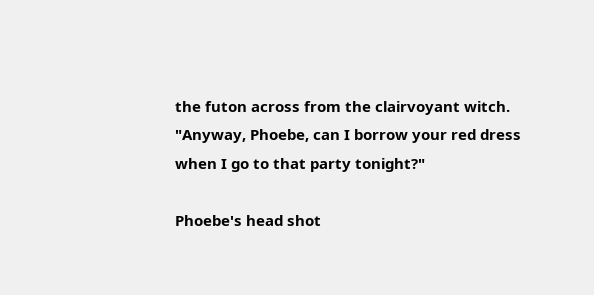the futon across from the clairvoyant witch. "Anyway, Phoebe, can I borrow your red dress when I go to that party tonight?"

Phoebe's head shot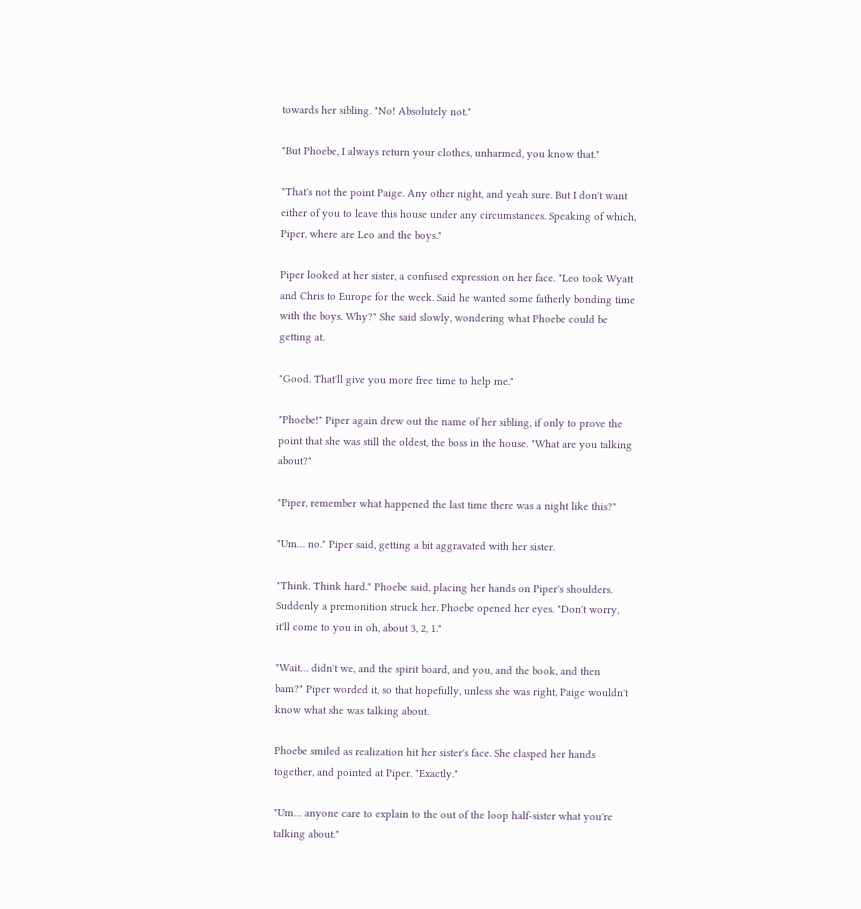towards her sibling. "No! Absolutely not."

"But Phoebe, I always return your clothes, unharmed, you know that."

"That's not the point Paige. Any other night, and yeah sure. But I don't want either of you to leave this house under any circumstances. Speaking of which, Piper, where are Leo and the boys."

Piper looked at her sister, a confused expression on her face. "Leo took Wyatt and Chris to Europe for the week. Said he wanted some fatherly bonding time with the boys. Why?" She said slowly, wondering what Phoebe could be getting at.

"Good. That'll give you more free time to help me."

"Phoebe!" Piper again drew out the name of her sibling, if only to prove the point that she was still the oldest, the boss in the house. "What are you talking about?"

"Piper, remember what happened the last time there was a night like this?"

"Um… no." Piper said, getting a bit aggravated with her sister.

"Think. Think hard." Phoebe said, placing her hands on Piper's shoulders. Suddenly a premonition struck her. Phoebe opened her eyes. "Don't worry, it'll come to you in oh, about 3, 2, 1."

"Wait… didn't we, and the spirit board, and you, and the book, and then bam?" Piper worded it, so that hopefully, unless she was right, Paige wouldn't know what she was talking about.

Phoebe smiled as realization hit her sister's face. She clasped her hands together, and pointed at Piper. "Exactly."

"Um… anyone care to explain to the out of the loop half-sister what you're talking about."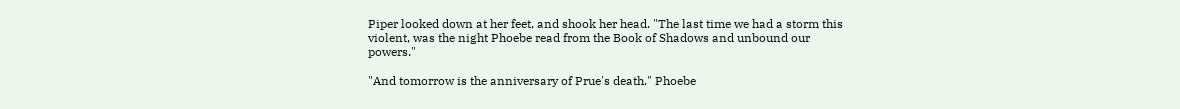Piper looked down at her feet, and shook her head. "The last time we had a storm this violent, was the night Phoebe read from the Book of Shadows and unbound our powers."

"And tomorrow is the anniversary of Prue's death." Phoebe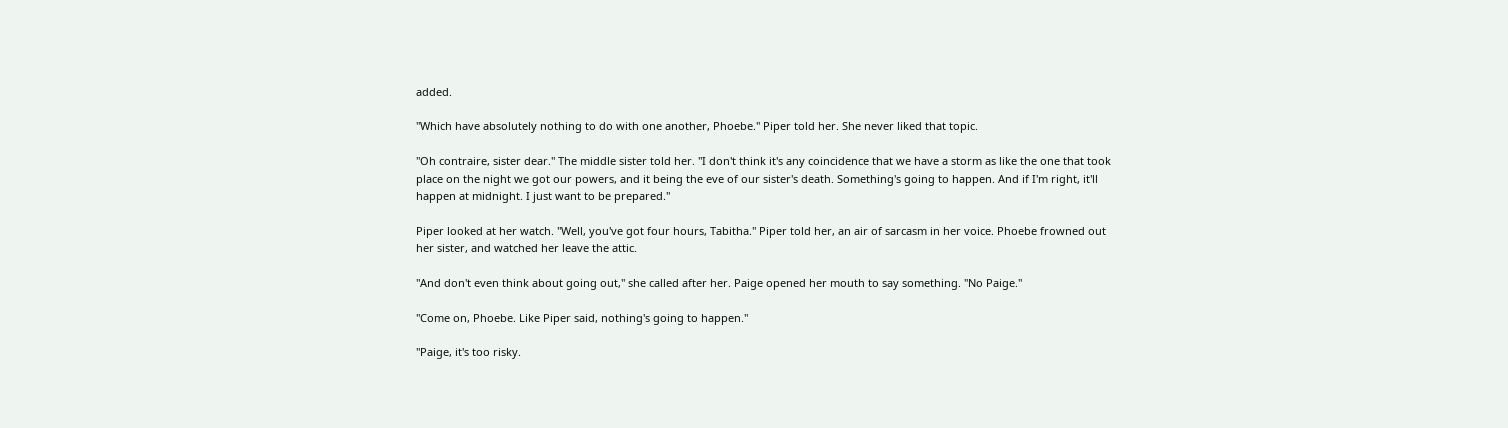added.

"Which have absolutely nothing to do with one another, Phoebe." Piper told her. She never liked that topic.

"Oh contraire, sister dear." The middle sister told her. "I don't think it's any coincidence that we have a storm as like the one that took place on the night we got our powers, and it being the eve of our sister's death. Something's going to happen. And if I'm right, it'll happen at midnight. I just want to be prepared."

Piper looked at her watch. "Well, you've got four hours, Tabitha." Piper told her, an air of sarcasm in her voice. Phoebe frowned out her sister, and watched her leave the attic.

"And don't even think about going out," she called after her. Paige opened her mouth to say something. "No Paige."

"Come on, Phoebe. Like Piper said, nothing's going to happen."

"Paige, it's too risky.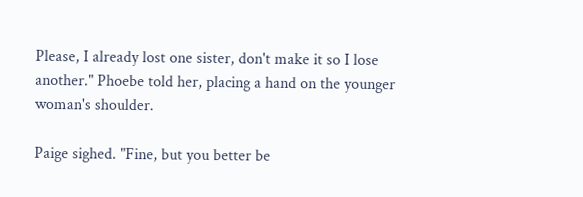Please, I already lost one sister, don't make it so I lose another." Phoebe told her, placing a hand on the younger woman's shoulder.

Paige sighed. "Fine, but you better be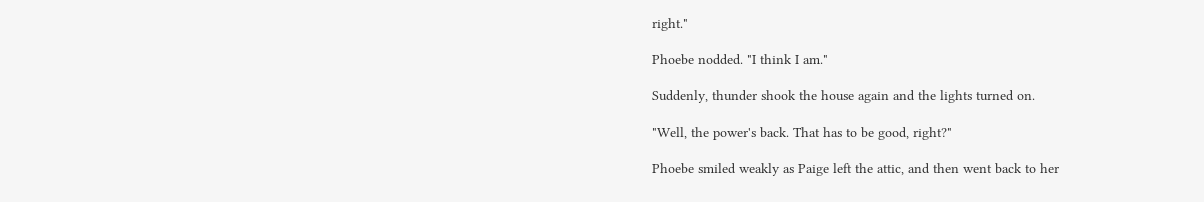right."

Phoebe nodded. "I think I am."

Suddenly, thunder shook the house again and the lights turned on.

"Well, the power's back. That has to be good, right?"

Phoebe smiled weakly as Paige left the attic, and then went back to her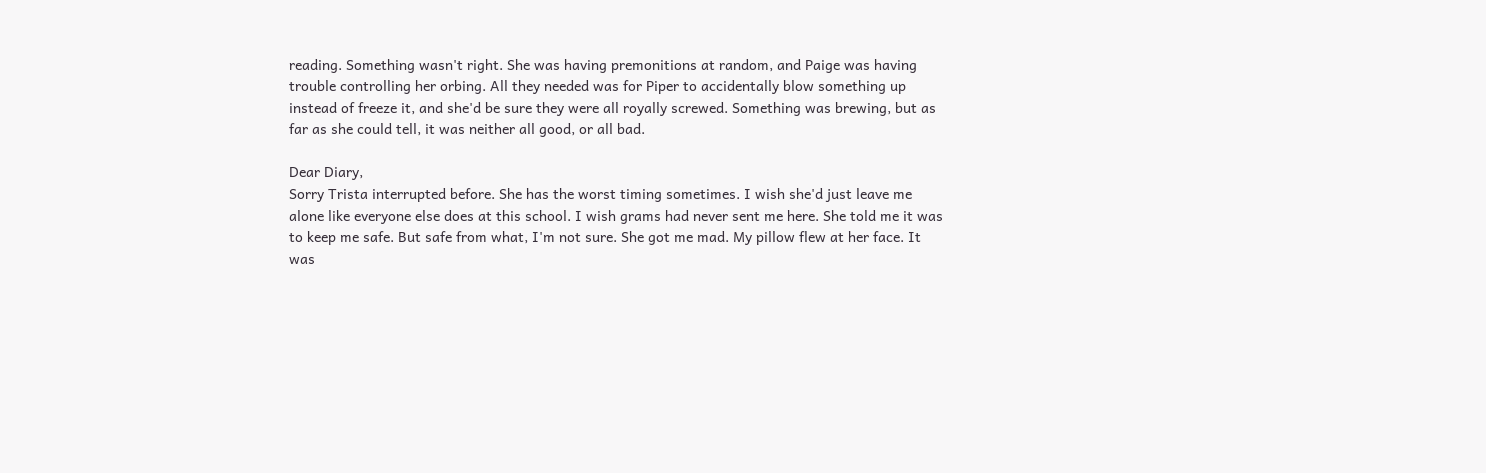reading. Something wasn't right. She was having premonitions at random, and Paige was having trouble controlling her orbing. All they needed was for Piper to accidentally blow something up instead of freeze it, and she'd be sure they were all royally screwed. Something was brewing, but as far as she could tell, it was neither all good, or all bad.

Dear Diary,
Sorry Trista interrupted before. She has the worst timing sometimes. I wish she'd just leave me alone like everyone else does at this school. I wish grams had never sent me here. She told me it was to keep me safe. But safe from what, I'm not sure. She got me mad. My pillow flew at her face. It was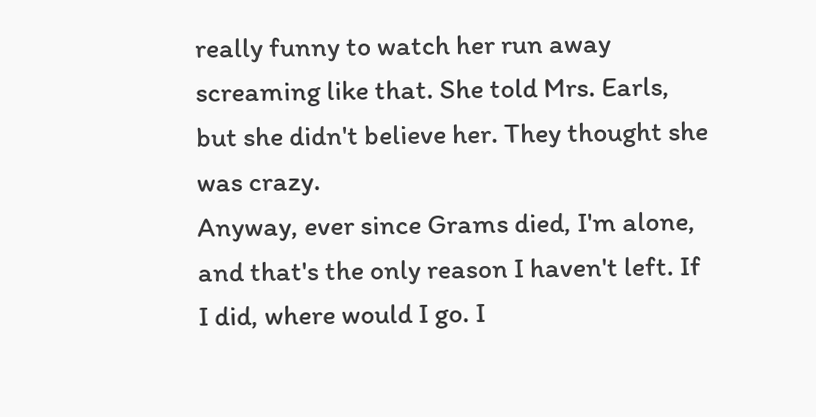really funny to watch her run away screaming like that. She told Mrs. Earls, but she didn't believe her. They thought she was crazy.
Anyway, ever since Grams died, I'm alone, and that's the only reason I haven't left. If I did, where would I go. I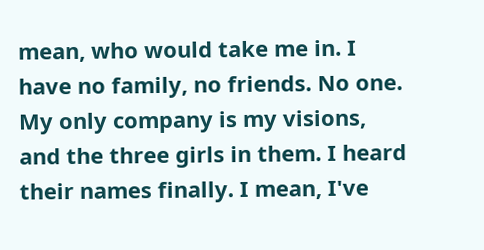mean, who would take me in. I have no family, no friends. No one. My only company is my visions, and the three girls in them. I heard their names finally. I mean, I've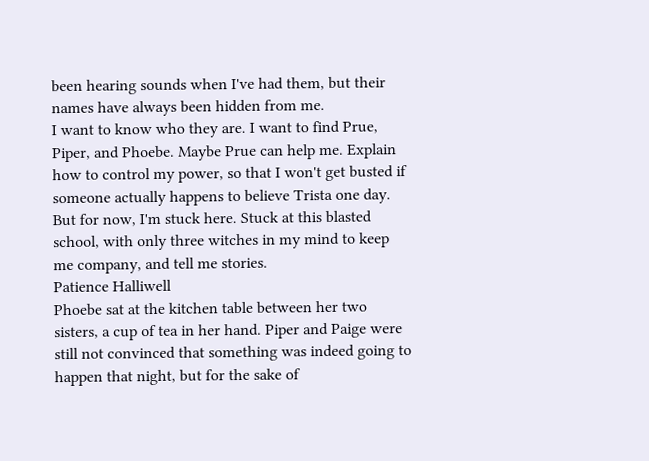been hearing sounds when I've had them, but their names have always been hidden from me.
I want to know who they are. I want to find Prue, Piper, and Phoebe. Maybe Prue can help me. Explain how to control my power, so that I won't get busted if someone actually happens to believe Trista one day.
But for now, I'm stuck here. Stuck at this blasted school, with only three witches in my mind to keep me company, and tell me stories.
Patience Halliwell
Phoebe sat at the kitchen table between her two sisters, a cup of tea in her hand. Piper and Paige were still not convinced that something was indeed going to happen that night, but for the sake of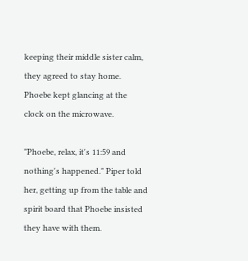keeping their middle sister calm, they agreed to stay home. Phoebe kept glancing at the clock on the microwave.

"Phoebe, relax, it's 11:59 and nothing's happened." Piper told her, getting up from the table and spirit board that Phoebe insisted they have with them.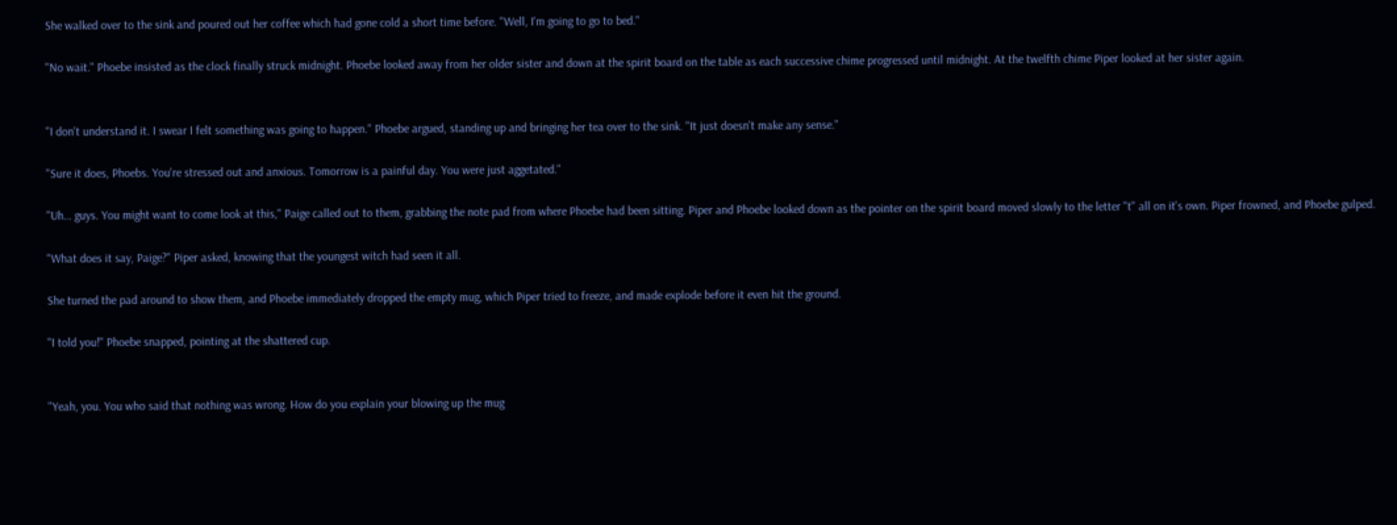She walked over to the sink and poured out her coffee which had gone cold a short time before. "Well, I'm going to go to bed."

"No wait." Phoebe insisted as the clock finally struck midnight. Phoebe looked away from her older sister and down at the spirit board on the table as each successive chime progressed until midnight. At the twelfth chime Piper looked at her sister again.


"I don't understand it. I swear I felt something was going to happen." Phoebe argued, standing up and bringing her tea over to the sink. "It just doesn't make any sense."

"Sure it does, Phoebs. You're stressed out and anxious. Tomorrow is a painful day. You were just aggetated."

"Uh… guys. You might want to come look at this," Paige called out to them, grabbing the note pad from where Phoebe had been sitting. Piper and Phoebe looked down as the pointer on the spirit board moved slowly to the letter "t" all on it's own. Piper frowned, and Phoebe gulped.

"What does it say, Paige?" Piper asked, knowing that the youngest witch had seen it all.

She turned the pad around to show them, and Phoebe immediately dropped the empty mug, which Piper tried to freeze, and made explode before it even hit the ground.

"I told you!" Phoebe snapped, pointing at the shattered cup.


"Yeah, you. You who said that nothing was wrong. How do you explain your blowing up the mug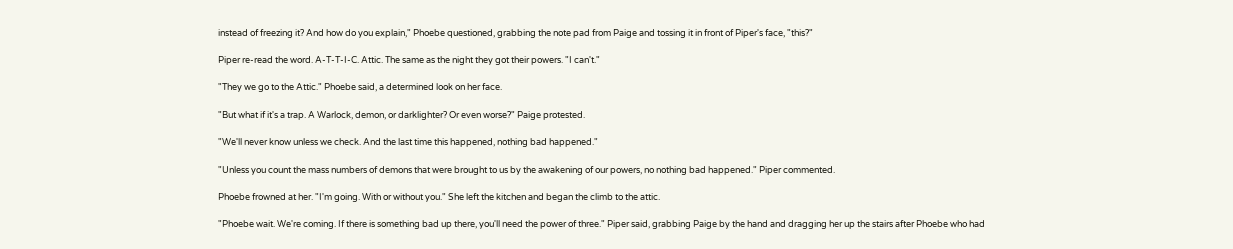instead of freezing it? And how do you explain," Phoebe questioned, grabbing the note pad from Paige and tossing it in front of Piper's face, "this?"

Piper re-read the word. A-T-T-I-C. Attic. The same as the night they got their powers. "I can't."

"They we go to the Attic." Phoebe said, a determined look on her face.

"But what if it's a trap. A Warlock, demon, or darklighter? Or even worse?" Paige protested.

"We'll never know unless we check. And the last time this happened, nothing bad happened."

"Unless you count the mass numbers of demons that were brought to us by the awakening of our powers, no nothing bad happened." Piper commented.

Phoebe frowned at her. "I'm going. With or without you." She left the kitchen and began the climb to the attic.

"Phoebe wait. We're coming. If there is something bad up there, you'll need the power of three." Piper said, grabbing Paige by the hand and dragging her up the stairs after Phoebe who had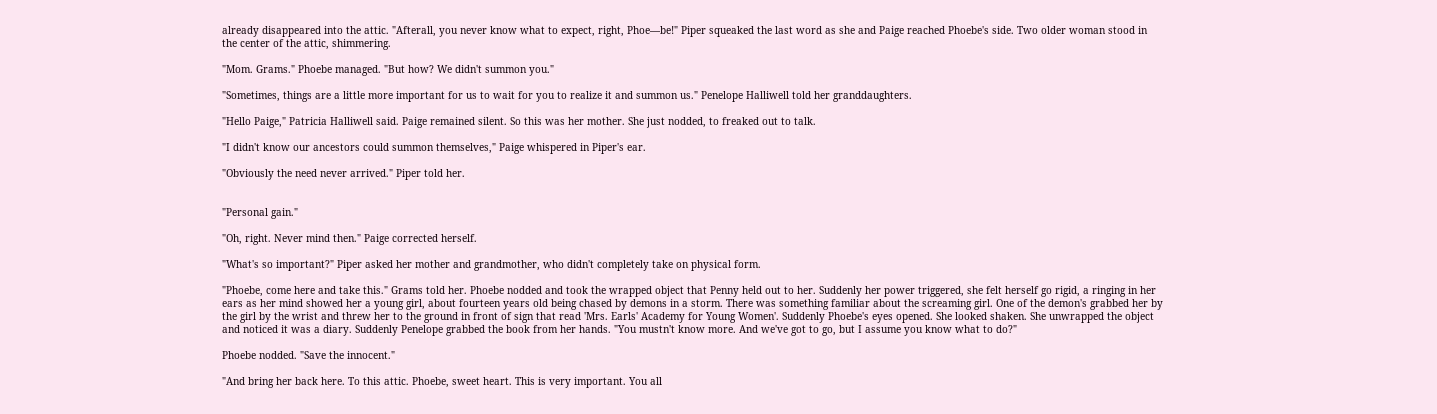already disappeared into the attic. "Afterall, you never know what to expect, right, Phoe—be!" Piper squeaked the last word as she and Paige reached Phoebe's side. Two older woman stood in the center of the attic, shimmering.

"Mom. Grams." Phoebe managed. "But how? We didn't summon you."

"Sometimes, things are a little more important for us to wait for you to realize it and summon us." Penelope Halliwell told her granddaughters.

"Hello Paige," Patricia Halliwell said. Paige remained silent. So this was her mother. She just nodded, to freaked out to talk.

"I didn't know our ancestors could summon themselves," Paige whispered in Piper's ear.

"Obviously the need never arrived." Piper told her.


"Personal gain."

"Oh, right. Never mind then." Paige corrected herself.

"What's so important?" Piper asked her mother and grandmother, who didn't completely take on physical form.

"Phoebe, come here and take this." Grams told her. Phoebe nodded and took the wrapped object that Penny held out to her. Suddenly her power triggered, she felt herself go rigid, a ringing in her ears as her mind showed her a young girl, about fourteen years old being chased by demons in a storm. There was something familiar about the screaming girl. One of the demon's grabbed her by the girl by the wrist and threw her to the ground in front of sign that read 'Mrs. Earls' Academy for Young Women'. Suddenly Phoebe's eyes opened. She looked shaken. She unwrapped the object and noticed it was a diary. Suddenly Penelope grabbed the book from her hands. "You mustn't know more. And we've got to go, but I assume you know what to do?"

Phoebe nodded. "Save the innocent."

"And bring her back here. To this attic. Phoebe, sweet heart. This is very important. You all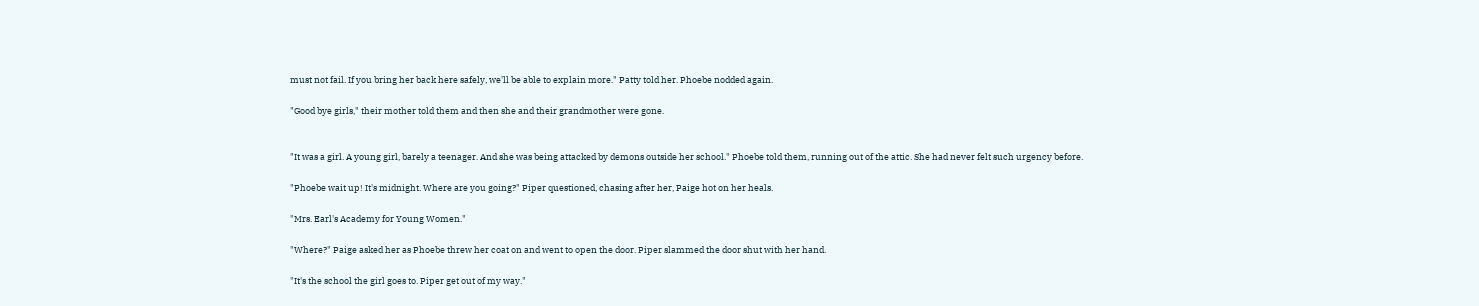must not fail. If you bring her back here safely, we'll be able to explain more." Patty told her. Phoebe nodded again.

"Good bye girls," their mother told them and then she and their grandmother were gone.


"It was a girl. A young girl, barely a teenager. And she was being attacked by demons outside her school." Phoebe told them, running out of the attic. She had never felt such urgency before.

"Phoebe wait up! It's midnight. Where are you going?" Piper questioned, chasing after her, Paige hot on her heals.

"Mrs. Earl's Academy for Young Women."

"Where?" Paige asked her as Phoebe threw her coat on and went to open the door. Piper slammed the door shut with her hand.

"It's the school the girl goes to. Piper get out of my way."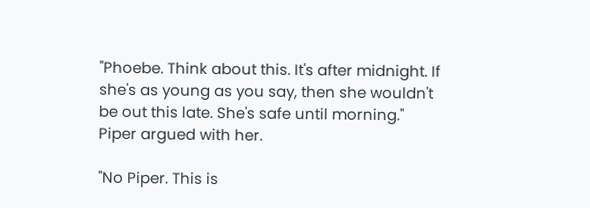"Phoebe. Think about this. It's after midnight. If she's as young as you say, then she wouldn't be out this late. She's safe until morning." Piper argued with her.

"No Piper. This is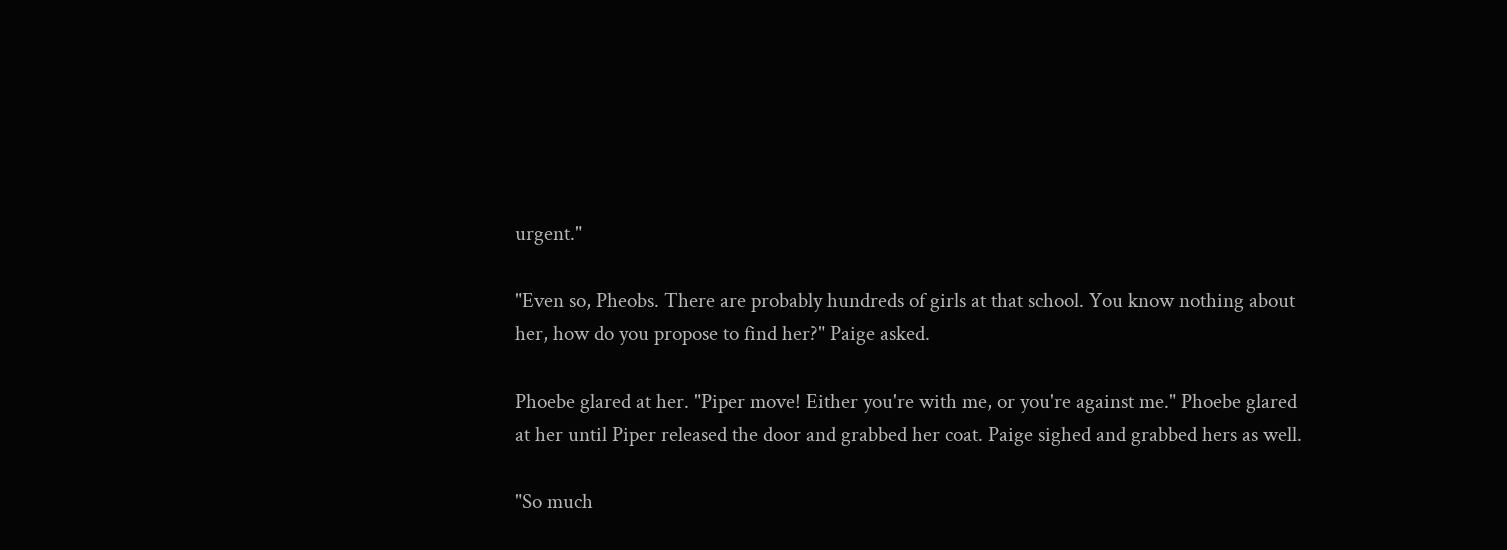urgent."

"Even so, Pheobs. There are probably hundreds of girls at that school. You know nothing about her, how do you propose to find her?" Paige asked.

Phoebe glared at her. "Piper move! Either you're with me, or you're against me." Phoebe glared at her until Piper released the door and grabbed her coat. Paige sighed and grabbed hers as well.

"So much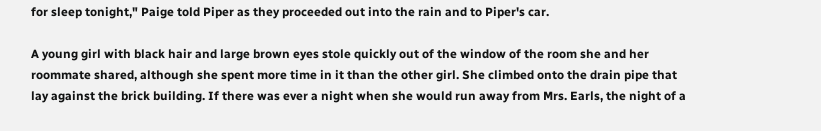for sleep tonight," Paige told Piper as they proceeded out into the rain and to Piper's car.

A young girl with black hair and large brown eyes stole quickly out of the window of the room she and her roommate shared, although she spent more time in it than the other girl. She climbed onto the drain pipe that lay against the brick building. If there was ever a night when she would run away from Mrs. Earls, the night of a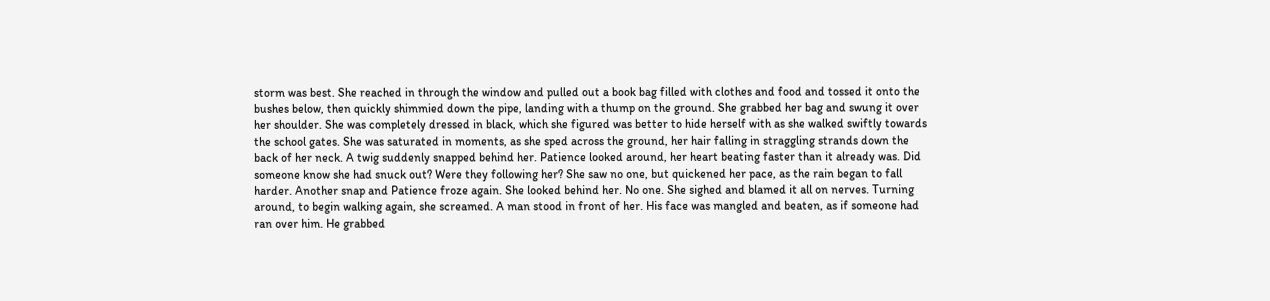storm was best. She reached in through the window and pulled out a book bag filled with clothes and food and tossed it onto the bushes below, then quickly shimmied down the pipe, landing with a thump on the ground. She grabbed her bag and swung it over her shoulder. She was completely dressed in black, which she figured was better to hide herself with as she walked swiftly towards the school gates. She was saturated in moments, as she sped across the ground, her hair falling in straggling strands down the back of her neck. A twig suddenly snapped behind her. Patience looked around, her heart beating faster than it already was. Did someone know she had snuck out? Were they following her? She saw no one, but quickened her pace, as the rain began to fall harder. Another snap and Patience froze again. She looked behind her. No one. She sighed and blamed it all on nerves. Turning around, to begin walking again, she screamed. A man stood in front of her. His face was mangled and beaten, as if someone had ran over him. He grabbed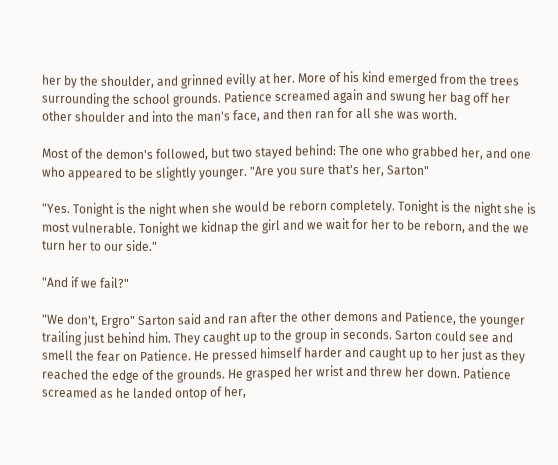her by the shoulder, and grinned evilly at her. More of his kind emerged from the trees surrounding the school grounds. Patience screamed again and swung her bag off her other shoulder and into the man's face, and then ran for all she was worth.

Most of the demon's followed, but two stayed behind: The one who grabbed her, and one who appeared to be slightly younger. "Are you sure that's her, Sarton"

"Yes. Tonight is the night when she would be reborn completely. Tonight is the night she is most vulnerable. Tonight we kidnap the girl and we wait for her to be reborn, and the we turn her to our side."

"And if we fail?"

"We don't, Ergro" Sarton said and ran after the other demons and Patience, the younger trailing just behind him. They caught up to the group in seconds. Sarton could see and smell the fear on Patience. He pressed himself harder and caught up to her just as they reached the edge of the grounds. He grasped her wrist and threw her down. Patience screamed as he landed ontop of her,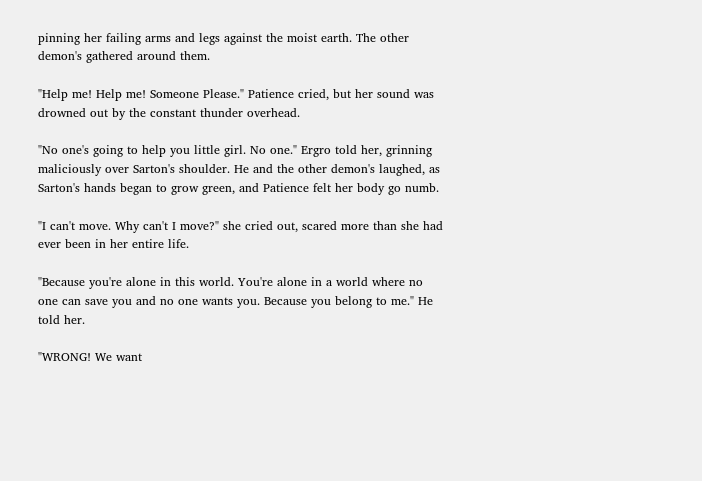pinning her failing arms and legs against the moist earth. The other demon's gathered around them.

"Help me! Help me! Someone Please." Patience cried, but her sound was drowned out by the constant thunder overhead.

"No one's going to help you little girl. No one." Ergro told her, grinning maliciously over Sarton's shoulder. He and the other demon's laughed, as Sarton's hands began to grow green, and Patience felt her body go numb.

"I can't move. Why can't I move?" she cried out, scared more than she had ever been in her entire life.

"Because you're alone in this world. You're alone in a world where no one can save you and no one wants you. Because you belong to me." He told her.

"WRONG! We want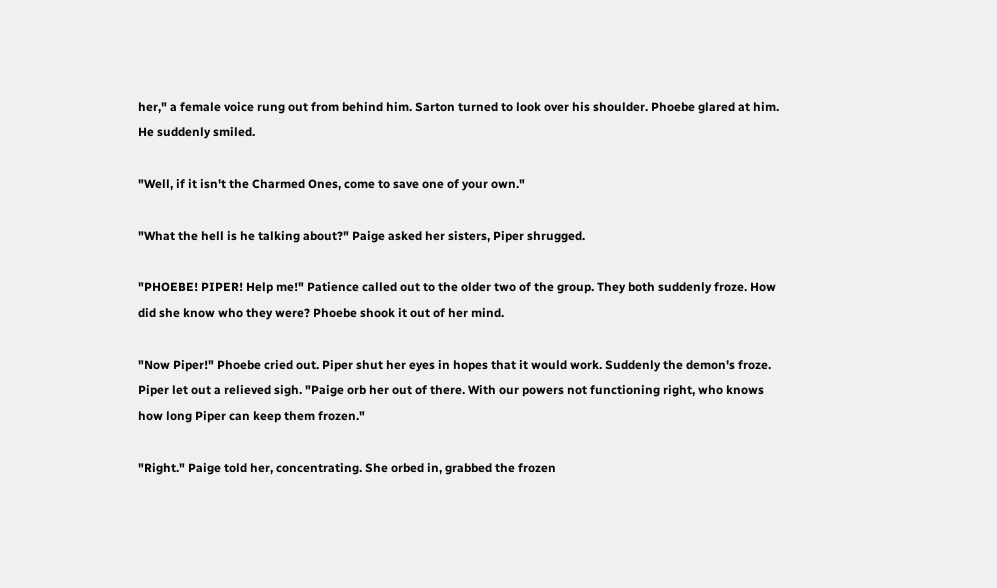her," a female voice rung out from behind him. Sarton turned to look over his shoulder. Phoebe glared at him. He suddenly smiled.

"Well, if it isn't the Charmed Ones, come to save one of your own."

"What the hell is he talking about?" Paige asked her sisters, Piper shrugged.

"PHOEBE! PIPER! Help me!" Patience called out to the older two of the group. They both suddenly froze. How did she know who they were? Phoebe shook it out of her mind.

"Now Piper!" Phoebe cried out. Piper shut her eyes in hopes that it would work. Suddenly the demon's froze. Piper let out a relieved sigh. "Paige orb her out of there. With our powers not functioning right, who knows how long Piper can keep them frozen."

"Right." Paige told her, concentrating. She orbed in, grabbed the frozen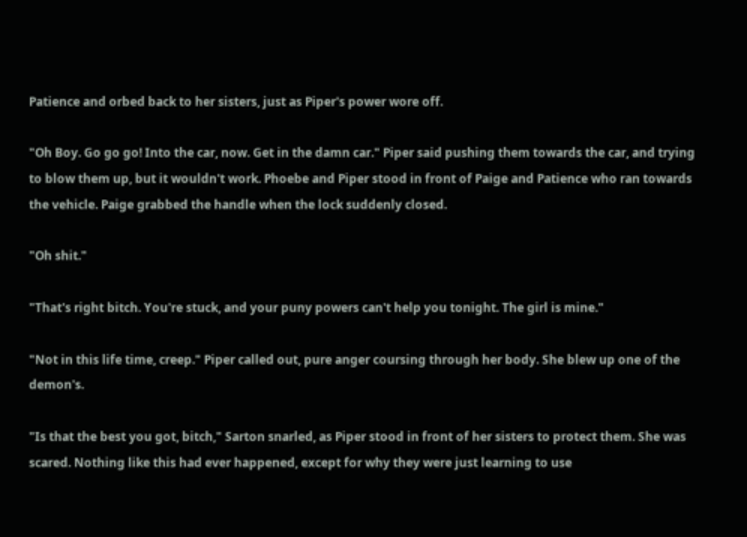Patience and orbed back to her sisters, just as Piper's power wore off.

"Oh Boy. Go go go! Into the car, now. Get in the damn car." Piper said pushing them towards the car, and trying to blow them up, but it wouldn't work. Phoebe and Piper stood in front of Paige and Patience who ran towards the vehicle. Paige grabbed the handle when the lock suddenly closed.

"Oh shit."

"That's right bitch. You're stuck, and your puny powers can't help you tonight. The girl is mine."

"Not in this life time, creep." Piper called out, pure anger coursing through her body. She blew up one of the demon's.

"Is that the best you got, bitch," Sarton snarled, as Piper stood in front of her sisters to protect them. She was scared. Nothing like this had ever happened, except for why they were just learning to use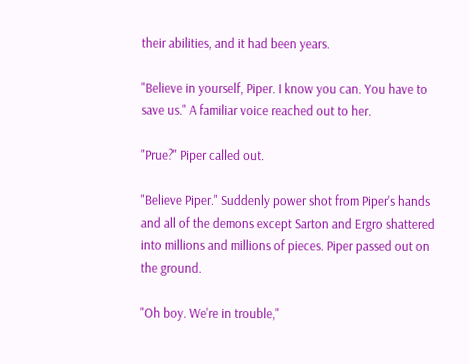their abilities, and it had been years.

"Believe in yourself, Piper. I know you can. You have to save us." A familiar voice reached out to her.

"Prue?" Piper called out.

"Believe Piper." Suddenly power shot from Piper's hands and all of the demons except Sarton and Ergro shattered into millions and millions of pieces. Piper passed out on the ground.

"Oh boy. We're in trouble,"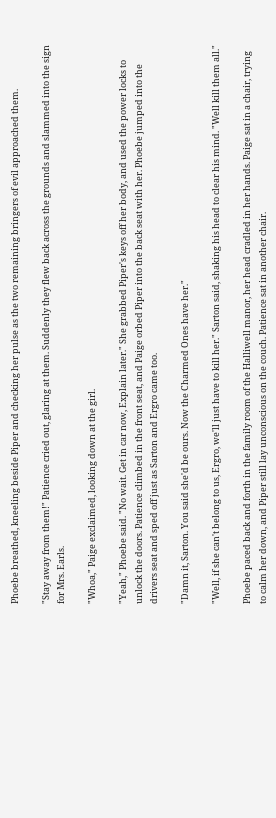Phoebe breathed, kneeling beside Piper and checking her pulse as the two remaining bringers of evil approached them.

"Stay away from them!" Patience cried out, glaring at them. Suddenly they flew back across the grounds and slammed into the sign for Mrs. Earls.

"Whoa," Paige exclaimed, looking down at the girl.

"Yeah," Phoebe said. "No wait. Get in car now, Explain later." She grabbed Piper's keys off her body, and used the power locks to unlock the doors. Patience climbed in the front seat, and Paige orbed Piper into the back seat with her. Phoebe jumped into the drivers seat and sped off just as Sarton and Ergro came too.

"Damn it, Sarton. You said she'd be ours. Now the Charmed Ones have her."

"Well, if she can't belong to us, Ergro, we'll just have to kill her." Sarton said, shaking his head to clear his mind. "Well kill them all."

Phoebe paced back and forth in the family room of the Halliwell manor, her head cradled in her hands. Paige sat in a chair, trying to calm her down, and Piper still lay unconscious on the couch. Patience sat in another chair.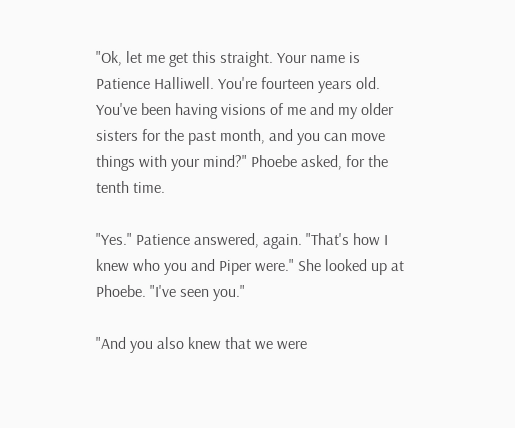"Ok, let me get this straight. Your name is Patience Halliwell. You're fourteen years old. You've been having visions of me and my older sisters for the past month, and you can move things with your mind?" Phoebe asked, for the tenth time.

"Yes." Patience answered, again. "That's how I knew who you and Piper were." She looked up at Phoebe. "I've seen you."

"And you also knew that we were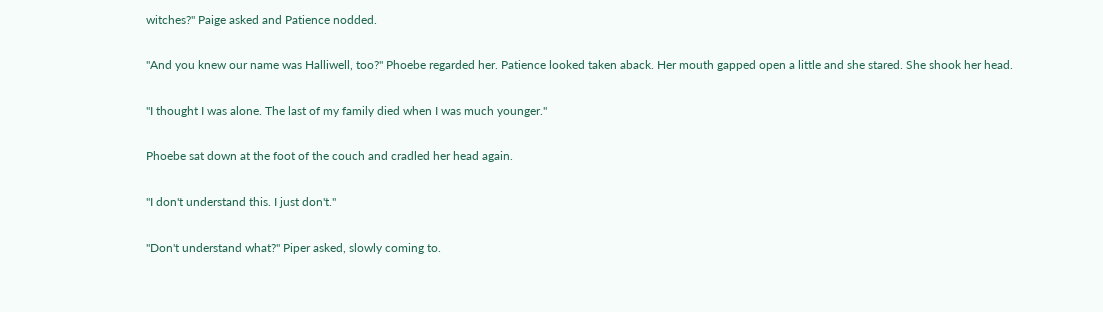witches?" Paige asked and Patience nodded.

"And you knew our name was Halliwell, too?" Phoebe regarded her. Patience looked taken aback. Her mouth gapped open a little and she stared. She shook her head.

"I thought I was alone. The last of my family died when I was much younger."

Phoebe sat down at the foot of the couch and cradled her head again.

"I don't understand this. I just don't."

"Don't understand what?" Piper asked, slowly coming to.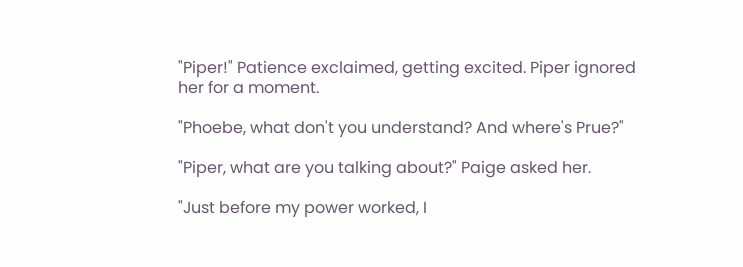"Piper!" Patience exclaimed, getting excited. Piper ignored her for a moment.

"Phoebe, what don't you understand? And where's Prue?"

"Piper, what are you talking about?" Paige asked her.

"Just before my power worked, I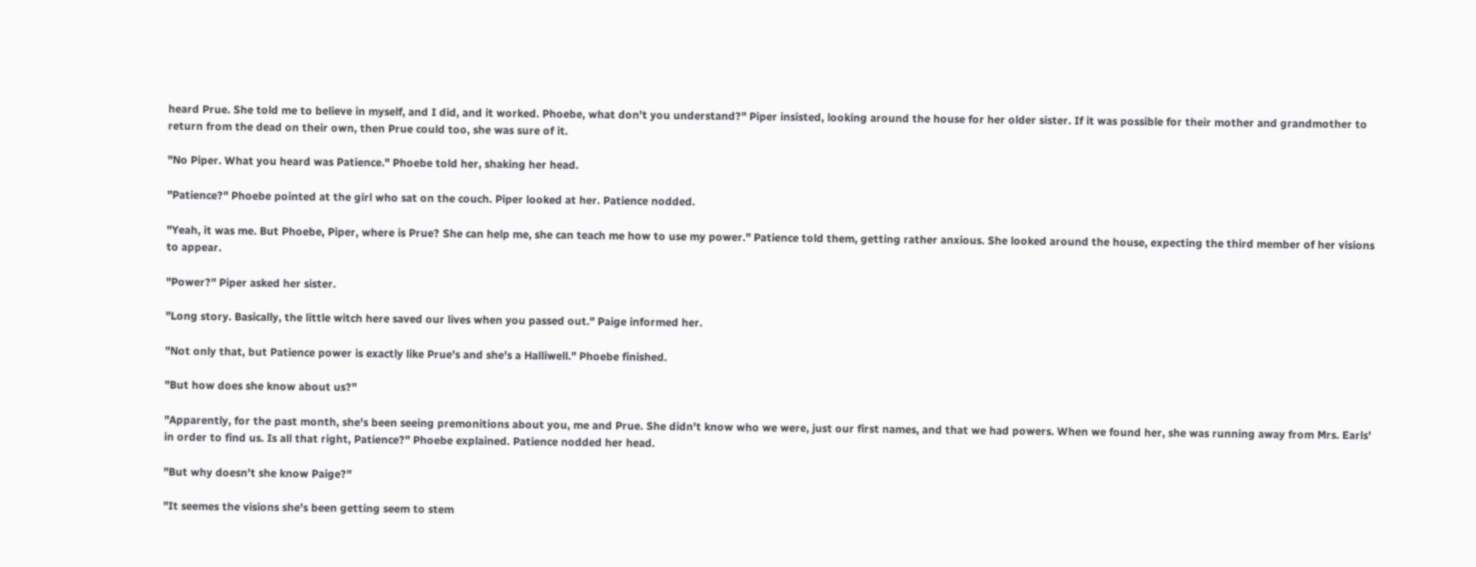heard Prue. She told me to believe in myself, and I did, and it worked. Phoebe, what don't you understand?" Piper insisted, looking around the house for her older sister. If it was possible for their mother and grandmother to return from the dead on their own, then Prue could too, she was sure of it.

"No Piper. What you heard was Patience." Phoebe told her, shaking her head.

"Patience?" Phoebe pointed at the girl who sat on the couch. Piper looked at her. Patience nodded.

"Yeah, it was me. But Phoebe, Piper, where is Prue? She can help me, she can teach me how to use my power." Patience told them, getting rather anxious. She looked around the house, expecting the third member of her visions to appear.

"Power?" Piper asked her sister.

"Long story. Basically, the little witch here saved our lives when you passed out." Paige informed her.

"Not only that, but Patience power is exactly like Prue's and she's a Halliwell." Phoebe finished.

"But how does she know about us?"

"Apparently, for the past month, she's been seeing premonitions about you, me and Prue. She didn't know who we were, just our first names, and that we had powers. When we found her, she was running away from Mrs. Earls' in order to find us. Is all that right, Patience?" Phoebe explained. Patience nodded her head.

"But why doesn't she know Paige?"

"It seemes the visions she's been getting seem to stem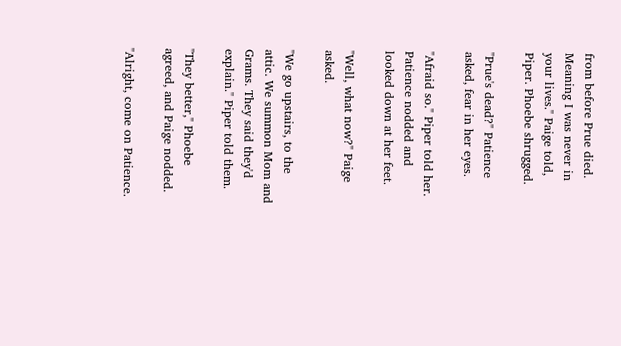from before Prue died. Meaning I was never in your lives." Paige told, Piper. Phoebe shrugged.

"Prue's dead?" Patience asked, fear in her eyes.

"Afraid so." Piper told her. Patience nodded and looked down at her feet.

"Well, what now?" Paige asked.

"We go upstairs, to the attic. We summon Mom and Grams. They said they'd explain." Piper told them.

"They better," Phoebe agreed, and Paige nodded.

"Alright, come on Patience.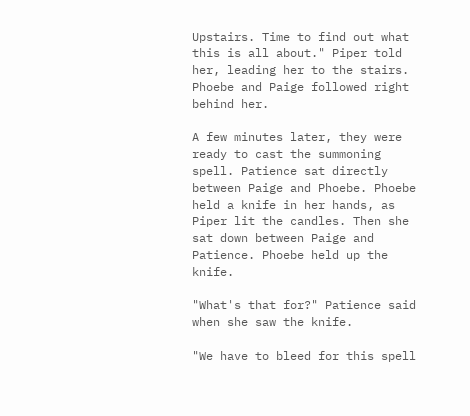Upstairs. Time to find out what this is all about." Piper told her, leading her to the stairs. Phoebe and Paige followed right behind her.

A few minutes later, they were ready to cast the summoning spell. Patience sat directly between Paige and Phoebe. Phoebe held a knife in her hands, as Piper lit the candles. Then she sat down between Paige and Patience. Phoebe held up the knife.

"What's that for?" Patience said when she saw the knife.

"We have to bleed for this spell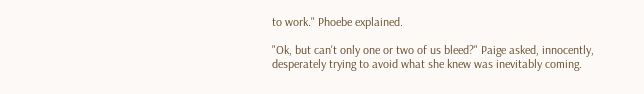to work." Phoebe explained.

"Ok, but can't only one or two of us bleed?" Paige asked, innocently, desperately trying to avoid what she knew was inevitably coming.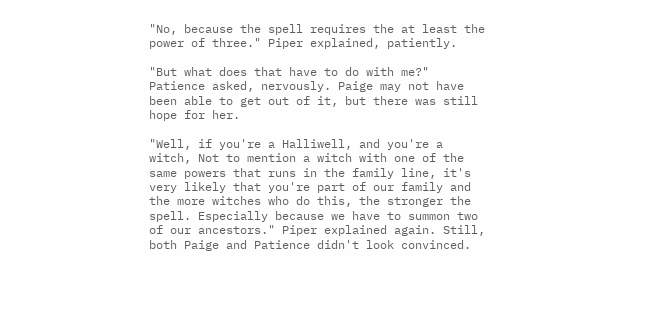"No, because the spell requires the at least the power of three." Piper explained, patiently.

"But what does that have to do with me?" Patience asked, nervously. Paige may not have been able to get out of it, but there was still hope for her.

"Well, if you're a Halliwell, and you're a witch, Not to mention a witch with one of the same powers that runs in the family line, it's very likely that you're part of our family and the more witches who do this, the stronger the spell. Especially because we have to summon two of our ancestors." Piper explained again. Still, both Paige and Patience didn't look convinced.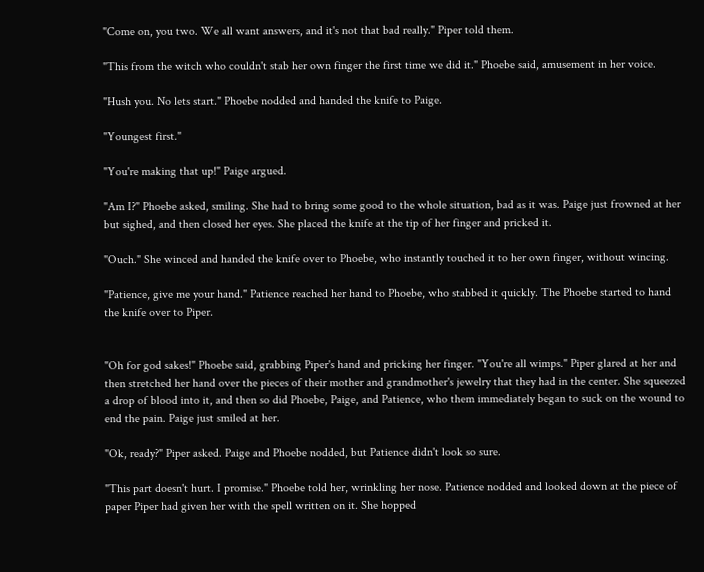"Come on, you two. We all want answers, and it's not that bad really." Piper told them.

"This from the witch who couldn't stab her own finger the first time we did it." Phoebe said, amusement in her voice.

"Hush you. No lets start." Phoebe nodded and handed the knife to Paige.

"Youngest first."

"You're making that up!" Paige argued.

"Am I?" Phoebe asked, smiling. She had to bring some good to the whole situation, bad as it was. Paige just frowned at her but sighed, and then closed her eyes. She placed the knife at the tip of her finger and pricked it.

"Ouch." She winced and handed the knife over to Phoebe, who instantly touched it to her own finger, without wincing.

"Patience, give me your hand." Patience reached her hand to Phoebe, who stabbed it quickly. The Phoebe started to hand the knife over to Piper.


"Oh for god sakes!" Phoebe said, grabbing Piper's hand and pricking her finger. "You're all wimps." Piper glared at her and then stretched her hand over the pieces of their mother and grandmother's jewelry that they had in the center. She squeezed a drop of blood into it, and then so did Phoebe, Paige, and Patience, who them immediately began to suck on the wound to end the pain. Paige just smiled at her.

"Ok, ready?" Piper asked. Paige and Phoebe nodded, but Patience didn't look so sure.

"This part doesn't hurt. I promise." Phoebe told her, wrinkling her nose. Patience nodded and looked down at the piece of paper Piper had given her with the spell written on it. She hopped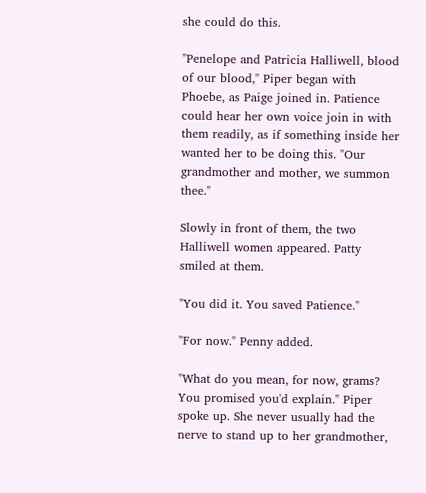she could do this.

"Penelope and Patricia Halliwell, blood of our blood," Piper began with Phoebe, as Paige joined in. Patience could hear her own voice join in with them readily, as if something inside her wanted her to be doing this. "Our grandmother and mother, we summon thee."

Slowly in front of them, the two Halliwell women appeared. Patty smiled at them.

"You did it. You saved Patience."

"For now." Penny added.

"What do you mean, for now, grams? You promised you'd explain." Piper spoke up. She never usually had the nerve to stand up to her grandmother,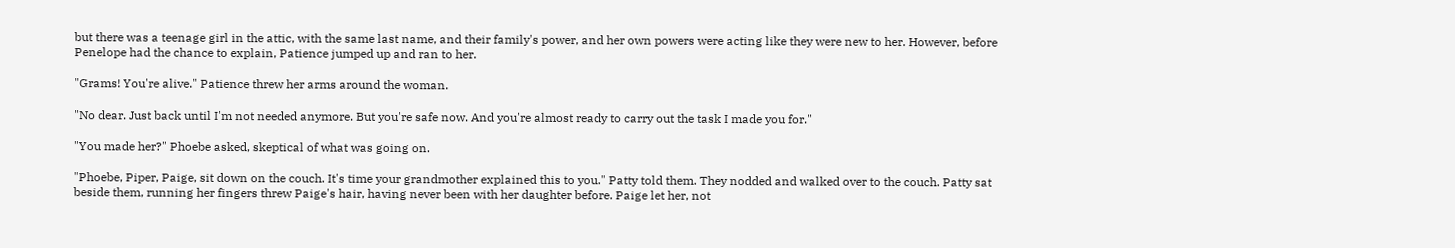but there was a teenage girl in the attic, with the same last name, and their family's power, and her own powers were acting like they were new to her. However, before Penelope had the chance to explain, Patience jumped up and ran to her.

"Grams! You're alive." Patience threw her arms around the woman.

"No dear. Just back until I'm not needed anymore. But you're safe now. And you're almost ready to carry out the task I made you for."

"You made her?" Phoebe asked, skeptical of what was going on.

"Phoebe, Piper, Paige, sit down on the couch. It's time your grandmother explained this to you." Patty told them. They nodded and walked over to the couch. Patty sat beside them, running her fingers threw Paige's hair, having never been with her daughter before. Paige let her, not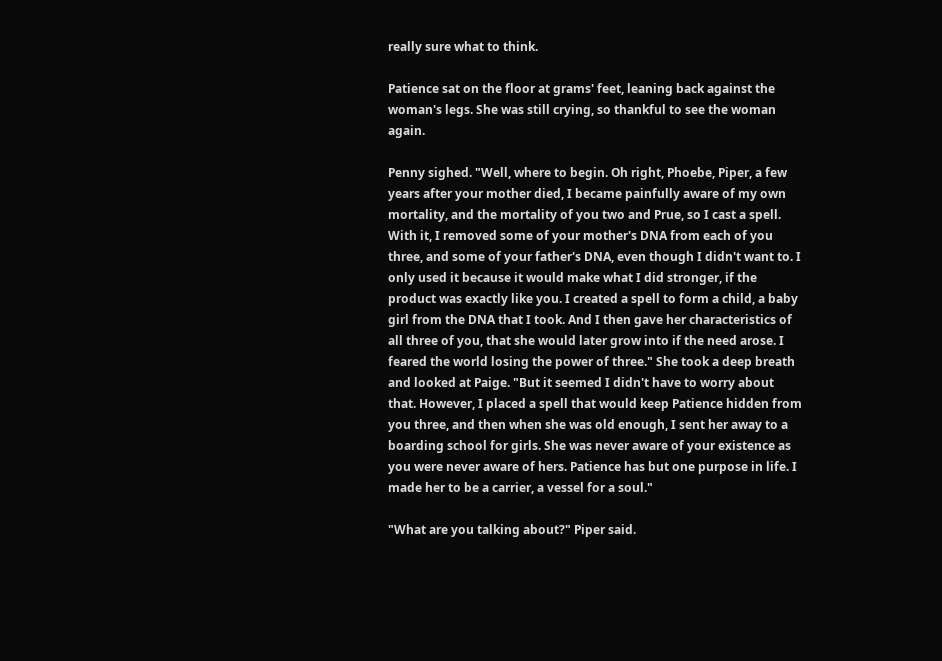really sure what to think.

Patience sat on the floor at grams' feet, leaning back against the woman's legs. She was still crying, so thankful to see the woman again.

Penny sighed. "Well, where to begin. Oh right, Phoebe, Piper, a few years after your mother died, I became painfully aware of my own mortality, and the mortality of you two and Prue, so I cast a spell. With it, I removed some of your mother's DNA from each of you three, and some of your father's DNA, even though I didn't want to. I only used it because it would make what I did stronger, if the product was exactly like you. I created a spell to form a child, a baby girl from the DNA that I took. And I then gave her characteristics of all three of you, that she would later grow into if the need arose. I feared the world losing the power of three." She took a deep breath and looked at Paige. "But it seemed I didn't have to worry about that. However, I placed a spell that would keep Patience hidden from you three, and then when she was old enough, I sent her away to a boarding school for girls. She was never aware of your existence as you were never aware of hers. Patience has but one purpose in life. I made her to be a carrier, a vessel for a soul."

"What are you talking about?" Piper said.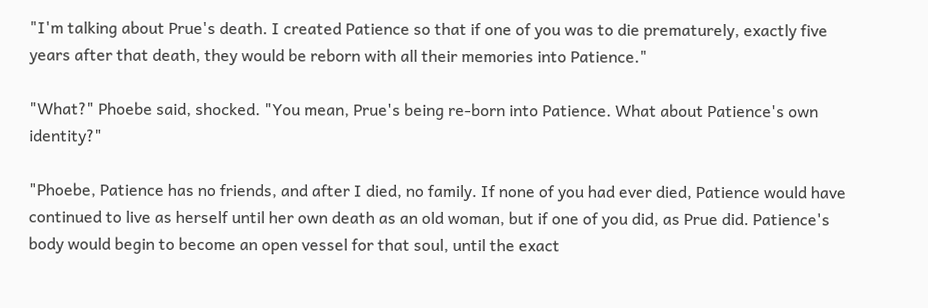"I'm talking about Prue's death. I created Patience so that if one of you was to die prematurely, exactly five years after that death, they would be reborn with all their memories into Patience."

"What?" Phoebe said, shocked. "You mean, Prue's being re-born into Patience. What about Patience's own identity?"

"Phoebe, Patience has no friends, and after I died, no family. If none of you had ever died, Patience would have continued to live as herself until her own death as an old woman, but if one of you did, as Prue did. Patience's body would begin to become an open vessel for that soul, until the exact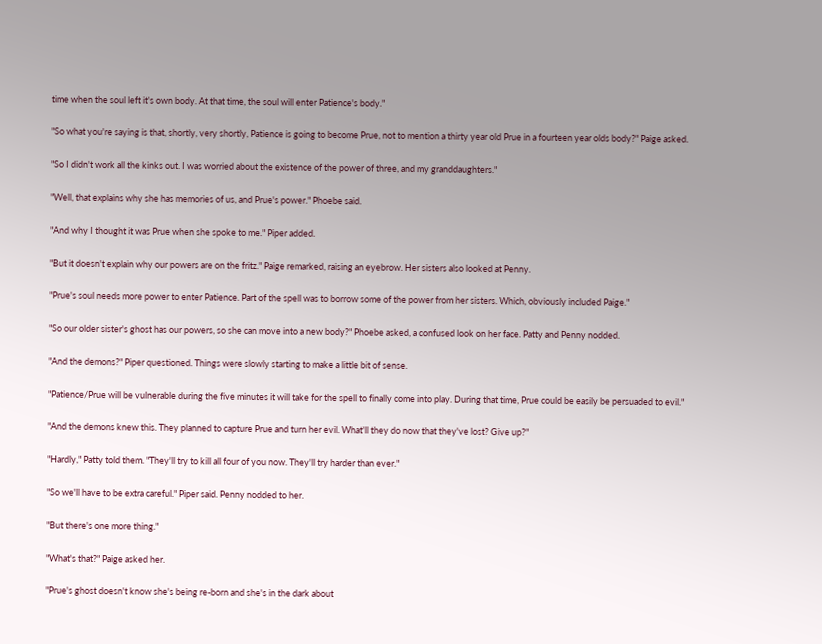time when the soul left it's own body. At that time, the soul will enter Patience's body."

"So what you're saying is that, shortly, very shortly, Patience is going to become Prue, not to mention a thirty year old Prue in a fourteen year olds body?" Paige asked.

"So I didn't work all the kinks out. I was worried about the existence of the power of three, and my granddaughters."

"Well, that explains why she has memories of us, and Prue's power." Phoebe said.

"And why I thought it was Prue when she spoke to me." Piper added.

"But it doesn't explain why our powers are on the fritz." Paige remarked, raising an eyebrow. Her sisters also looked at Penny.

"Prue's soul needs more power to enter Patience. Part of the spell was to borrow some of the power from her sisters. Which, obviously included Paige."

"So our older sister's ghost has our powers, so she can move into a new body?" Phoebe asked, a confused look on her face. Patty and Penny nodded.

"And the demons?" Piper questioned. Things were slowly starting to make a little bit of sense.

"Patience/Prue will be vulnerable during the five minutes it will take for the spell to finally come into play. During that time, Prue could be easily be persuaded to evil."

"And the demons knew this. They planned to capture Prue and turn her evil. What'll they do now that they've lost? Give up?"

"Hardly," Patty told them. "They'll try to kill all four of you now. They'll try harder than ever."

"So we'll have to be extra careful." Piper said. Penny nodded to her.

"But there's one more thing."

"What's that?" Paige asked her.

"Prue's ghost doesn't know she's being re-born and she's in the dark about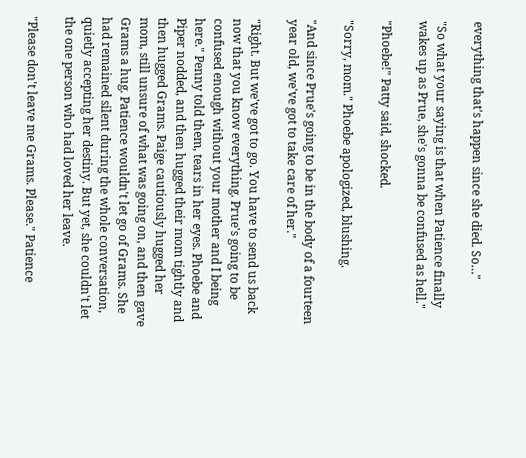everything that's happen since she died. So…"

"So what your saying is that when Patience finally wakes up as Prue, she's gonna be confused as hell."

"Phoebe!" Patty said, shocked.

"Sorry, mom." Phoebe apologized, blushing.

"And since Prue's going to be in the body of a fourteen year old, we've got to take care of her."

"Right. But we've got to go. You have to send us back now that you know everything. Prue's going to be confused enough without your mother and I being here." Penny told them, tears in her eyes. Phoebe and Piper nodded, and then hugged their mom tightly and then hugged Grams. Paige cautiously hugged her mom, still unsure of what was going on, and then gave Grams a hug. Patience wouldn't let go of Grams. She had remained silent during the whole conversation, quietly accepting her destiny. But yet, she couldn't let the one person who had loved her leave.

"Please don't leave me Grams. Please." Patience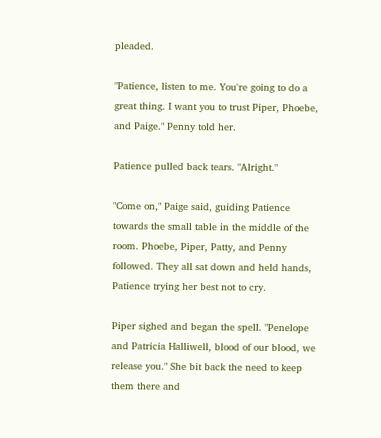pleaded.

"Patience, listen to me. You're going to do a great thing. I want you to trust Piper, Phoebe, and Paige." Penny told her.

Patience pulled back tears. "Alright."

"Come on," Paige said, guiding Patience towards the small table in the middle of the room. Phoebe, Piper, Patty, and Penny followed. They all sat down and held hands, Patience trying her best not to cry.

Piper sighed and began the spell. "Penelope and Patricia Halliwell, blood of our blood, we release you." She bit back the need to keep them there and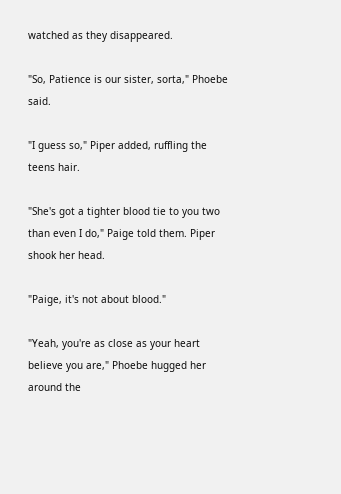watched as they disappeared.

"So, Patience is our sister, sorta," Phoebe said.

"I guess so," Piper added, ruffling the teens hair.

"She's got a tighter blood tie to you two than even I do," Paige told them. Piper shook her head.

"Paige, it's not about blood."

"Yeah, you're as close as your heart believe you are," Phoebe hugged her around the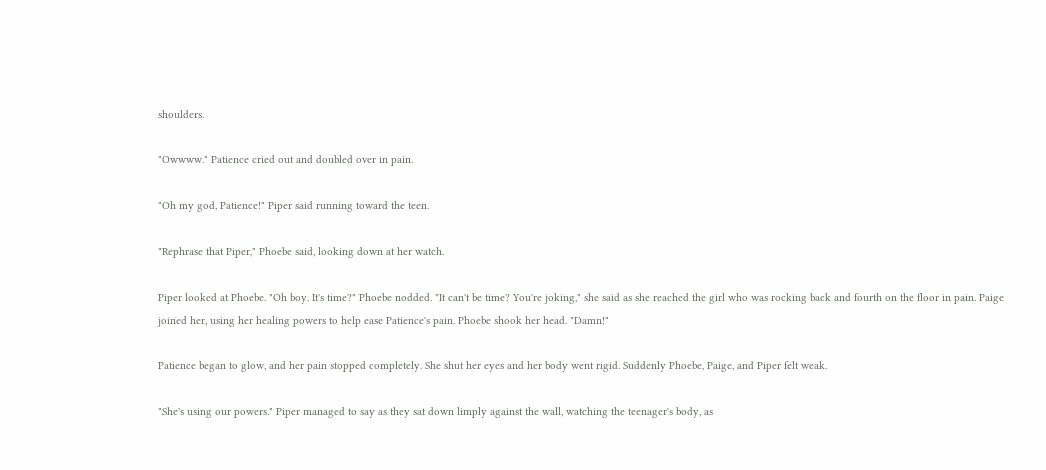shoulders.

"Owwww." Patience cried out and doubled over in pain.

"Oh my god, Patience!" Piper said running toward the teen.

"Rephrase that Piper," Phoebe said, looking down at her watch.

Piper looked at Phoebe. "Oh boy. It's time?" Phoebe nodded. "It can't be time? You're joking," she said as she reached the girl who was rocking back and fourth on the floor in pain. Paige joined her, using her healing powers to help ease Patience's pain. Phoebe shook her head. "Damn!"

Patience began to glow, and her pain stopped completely. She shut her eyes and her body went rigid. Suddenly Phoebe, Paige, and Piper felt weak.

"She's using our powers." Piper managed to say as they sat down limply against the wall, watching the teenager's body, as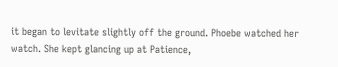it began to levitate slightly off the ground. Phoebe watched her watch. She kept glancing up at Patience,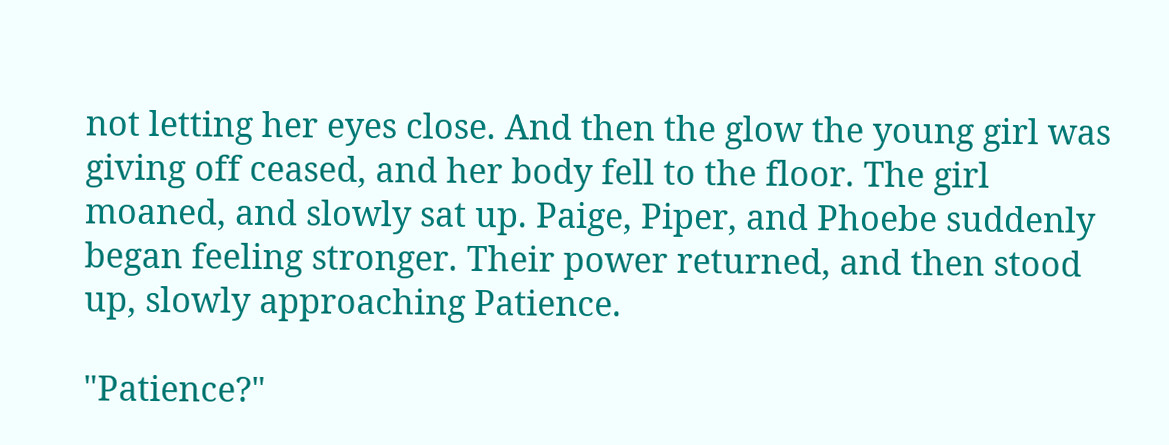not letting her eyes close. And then the glow the young girl was giving off ceased, and her body fell to the floor. The girl moaned, and slowly sat up. Paige, Piper, and Phoebe suddenly began feeling stronger. Their power returned, and then stood up, slowly approaching Patience.

"Patience?"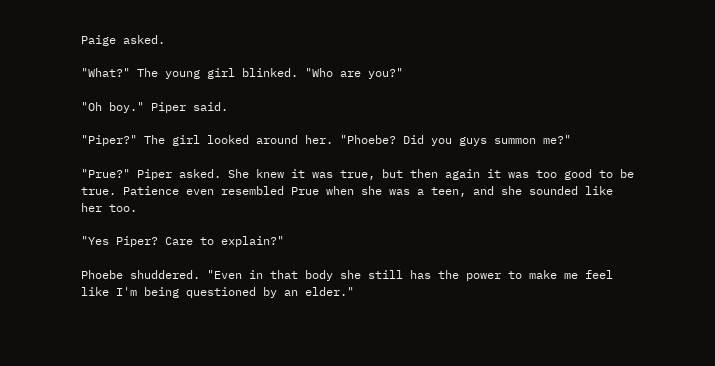Paige asked.

"What?" The young girl blinked. "Who are you?"

"Oh boy." Piper said.

"Piper?" The girl looked around her. "Phoebe? Did you guys summon me?"

"Prue?" Piper asked. She knew it was true, but then again it was too good to be true. Patience even resembled Prue when she was a teen, and she sounded like her too.

"Yes Piper? Care to explain?"

Phoebe shuddered. "Even in that body she still has the power to make me feel like I'm being questioned by an elder."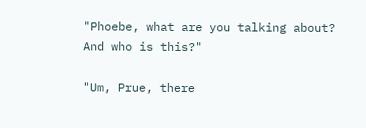"Phoebe, what are you talking about? And who is this?"

"Um, Prue, there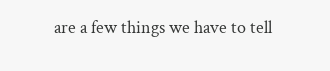are a few things we have to tell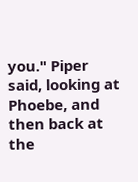you." Piper said, looking at Phoebe, and then back at the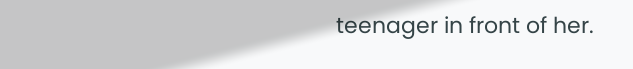teenager in front of her.